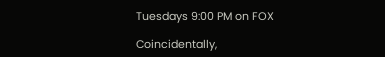Tuesdays 9:00 PM on FOX

Coincidentally,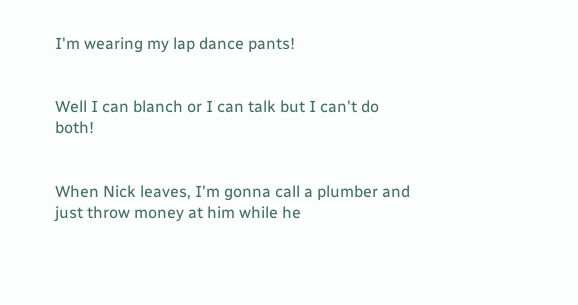I'm wearing my lap dance pants!


Well I can blanch or I can talk but I can't do both!


When Nick leaves, I'm gonna call a plumber and just throw money at him while he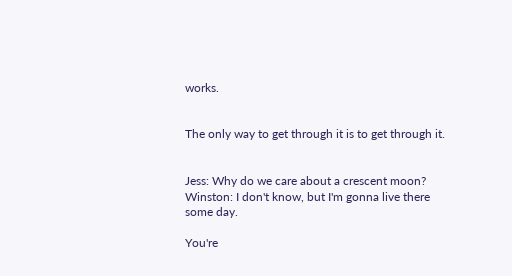works.


The only way to get through it is to get through it.


Jess: Why do we care about a crescent moon?
Winston: I don't know, but I'm gonna live there some day.

You're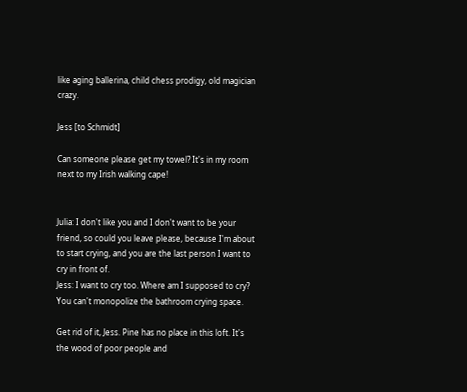like aging ballerina, child chess prodigy, old magician crazy.

Jess [to Schmidt]

Can someone please get my towel? It's in my room next to my Irish walking cape!


Julia: I don't like you and I don't want to be your friend, so could you leave please, because I'm about to start crying, and you are the last person I want to cry in front of.
Jess: I want to cry too. Where am I supposed to cry? You can't monopolize the bathroom crying space.

Get rid of it, Jess. Pine has no place in this loft. It's the wood of poor people and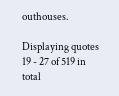outhouses.

Displaying quotes 19 - 27 of 519 in total